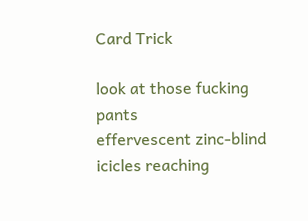Card Trick

look at those fucking pants
effervescent zinc-blind
icicles reaching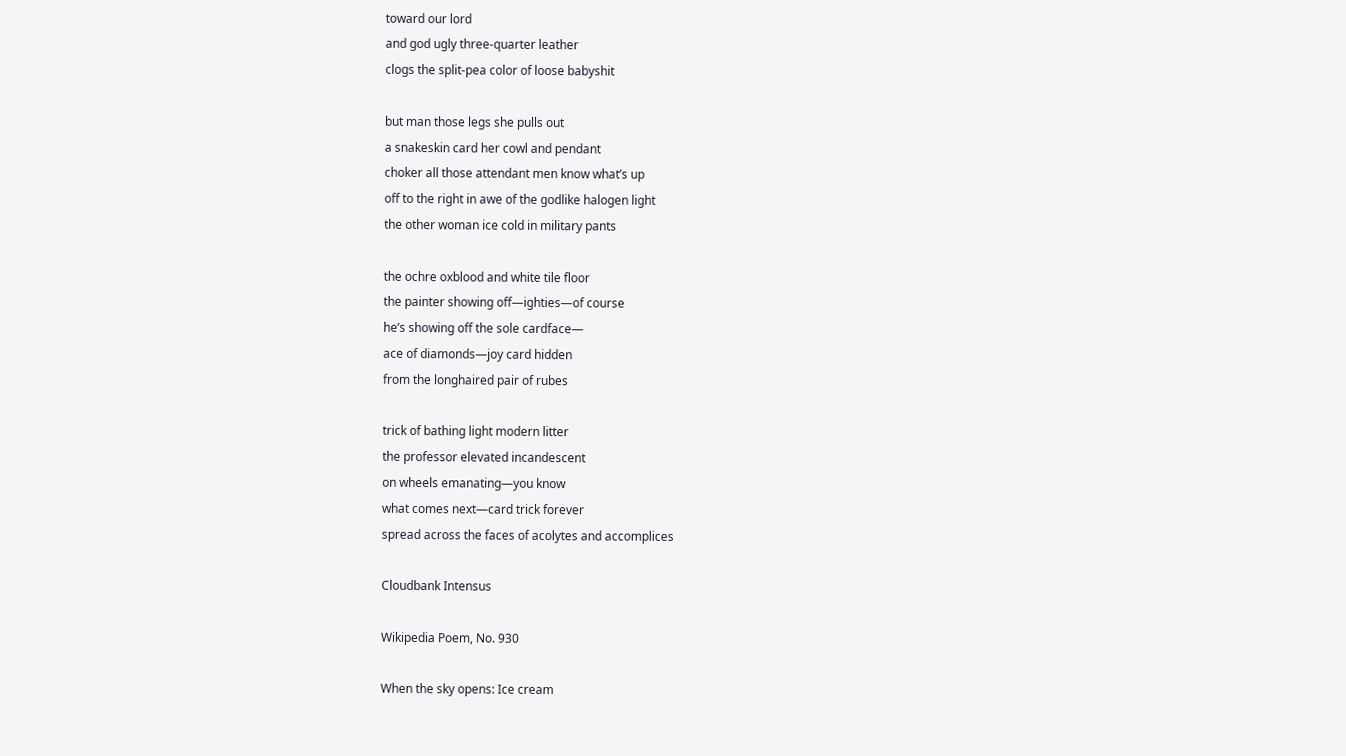toward our lord
and god ugly three-quarter leather
clogs the split-pea color of loose babyshit

but man those legs she pulls out
a snakeskin card her cowl and pendant
choker all those attendant men know what’s up
off to the right in awe of the godlike halogen light
the other woman ice cold in military pants

the ochre oxblood and white tile floor
the painter showing off—ighties—of course
he’s showing off the sole cardface—
ace of diamonds—joy card hidden
from the longhaired pair of rubes

trick of bathing light modern litter
the professor elevated incandescent
on wheels emanating—you know
what comes next—card trick forever
spread across the faces of acolytes and accomplices

Cloudbank Intensus

Wikipedia Poem, No. 930

When the sky opens: Ice cream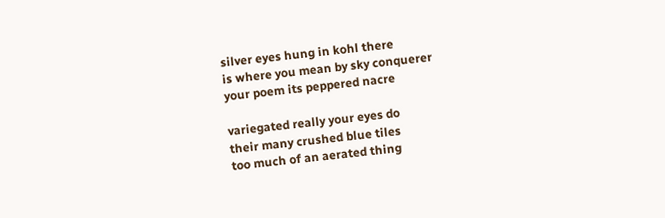silver eyes hung in kohl there
is where you mean by sky conquerer
your poem its peppered nacre

variegated really your eyes do
their many crushed blue tiles
too much of an aerated thing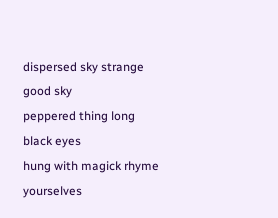dispersed sky strange good sky
peppered thing long black eyes
hung with magick rhyme yourselves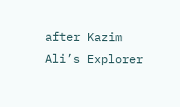after Kazim Ali’s Explorer